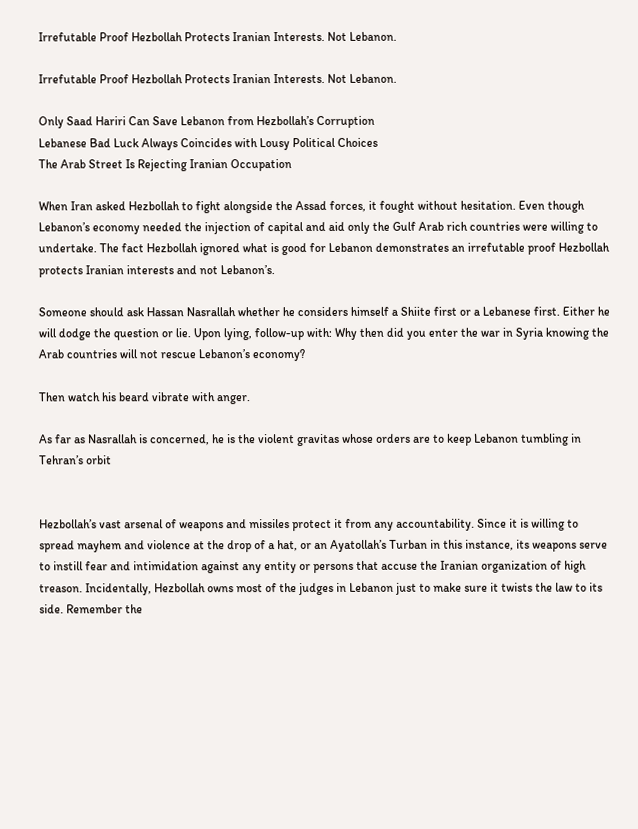Irrefutable Proof Hezbollah Protects Iranian Interests. Not Lebanon.

Irrefutable Proof Hezbollah Protects Iranian Interests. Not Lebanon.

Only Saad Hariri Can Save Lebanon from Hezbollah’s Corruption
Lebanese Bad Luck Always Coincides with Lousy Political Choices
The Arab Street Is Rejecting Iranian Occupation

When Iran asked Hezbollah to fight alongside the Assad forces, it fought without hesitation. Even though Lebanon’s economy needed the injection of capital and aid only the Gulf Arab rich countries were willing to undertake. The fact Hezbollah ignored what is good for Lebanon demonstrates an irrefutable proof Hezbollah protects Iranian interests and not Lebanon’s.

Someone should ask Hassan Nasrallah whether he considers himself a Shiite first or a Lebanese first. Either he will dodge the question or lie. Upon lying, follow-up with: Why then did you enter the war in Syria knowing the Arab countries will not rescue Lebanon’s economy?

Then watch his beard vibrate with anger.

As far as Nasrallah is concerned, he is the violent gravitas whose orders are to keep Lebanon tumbling in Tehran’s orbit


Hezbollah’s vast arsenal of weapons and missiles protect it from any accountability. Since it is willing to spread mayhem and violence at the drop of a hat, or an Ayatollah’s Turban in this instance, its weapons serve to instill fear and intimidation against any entity or persons that accuse the Iranian organization of high treason. Incidentally, Hezbollah owns most of the judges in Lebanon just to make sure it twists the law to its side. Remember the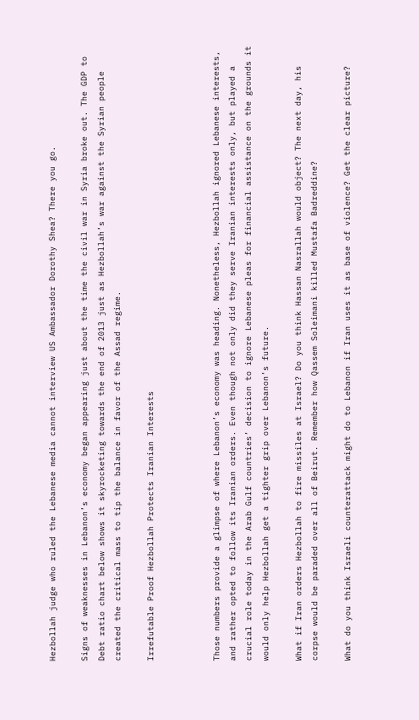Hezbollah judge who ruled the Lebanese media cannot interview US Ambassador Dorothy Shea? There you go.

Signs of weaknesses in Lebanon’s economy began appearing just about the time the civil war in Syria broke out. The GDP to Debt ratio chart below shows it skyrocketing towards the end of 2013 just as Hezbollah’s war against the Syrian people created the critical mass to tip the balance in favor of the Assad regime.

Irrefutable Proof Hezbollah Protects Iranian Interests



Those numbers provide a glimpse of where Lebanon’s economy was heading. Nonetheless, Hezbollah ignored Lebanese interests, and rather opted to follow its Iranian orders. Even though not only did they serve Iranian interests only, but played a crucial role today in the Arab Gulf countries’ decision to ignore Lebanese pleas for financial assistance on the grounds it would only help Hezbollah get a tighter grip over Lebanon’s future.

What if Iran orders Hezbollah to fire missiles at Israel? Do you think Hassan Nasrallah would object? The next day, his corpse would be paraded over all of Beirut. Remember how Qassem Soleimani killed Mustafa Badreddine?

What do you think Israeli counterattack might do to Lebanon if Iran uses it as base of violence? Get the clear picture?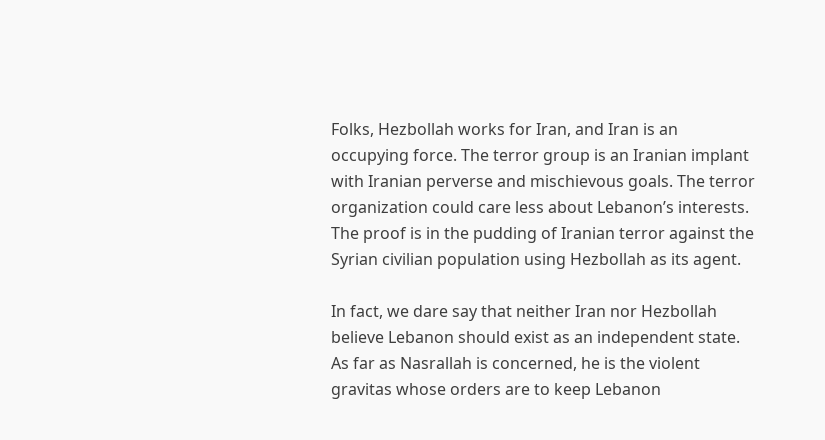Folks, Hezbollah works for Iran, and Iran is an occupying force. The terror group is an Iranian implant with Iranian perverse and mischievous goals. The terror organization could care less about Lebanon’s interests. The proof is in the pudding of Iranian terror against the Syrian civilian population using Hezbollah as its agent.

In fact, we dare say that neither Iran nor Hezbollah believe Lebanon should exist as an independent state. As far as Nasrallah is concerned, he is the violent gravitas whose orders are to keep Lebanon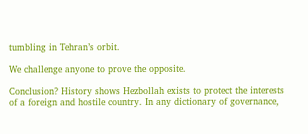tumbling in Tehran’s orbit.

We challenge anyone to prove the opposite.

Conclusion? History shows Hezbollah exists to protect the interests of a foreign and hostile country. In any dictionary of governance,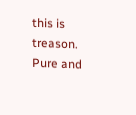this is treason. Pure and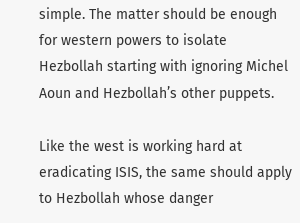simple. The matter should be enough for western powers to isolate Hezbollah starting with ignoring Michel Aoun and Hezbollah’s other puppets.

Like the west is working hard at eradicating ISIS, the same should apply to Hezbollah whose danger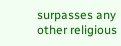surpasses any other religious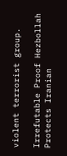violent terrorist group.

Irrefutable Proof Hezbollah Protects Iranian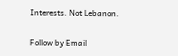Interests. Not Lebanon.


Follow by Email